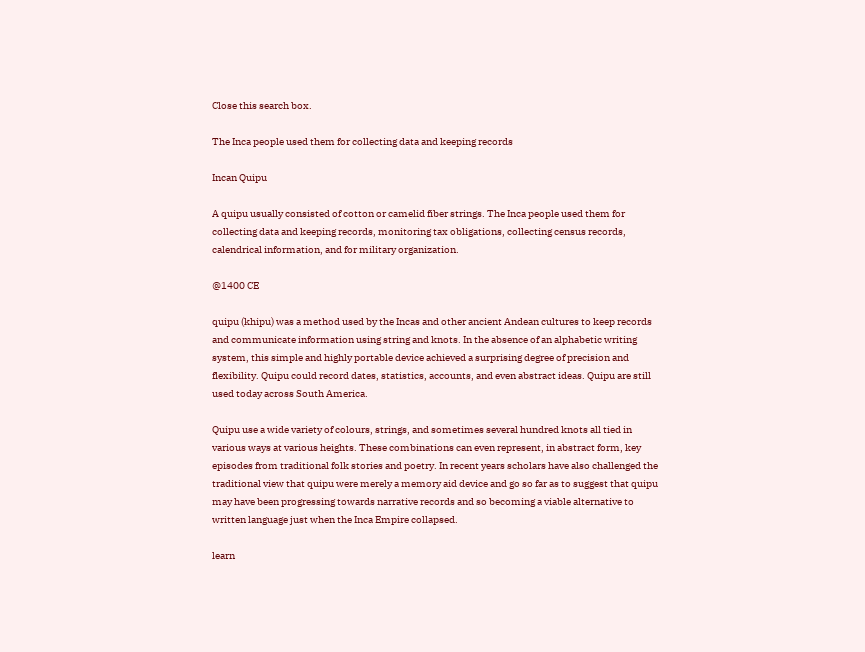Close this search box.

The Inca people used them for collecting data and keeping records

Incan Quipu

A quipu usually consisted of cotton or camelid fiber strings. The Inca people used them for collecting data and keeping records, monitoring tax obligations, collecting census records, calendrical information, and for military organization.

@1400 CE

quipu (khipu) was a method used by the Incas and other ancient Andean cultures to keep records and communicate information using string and knots. In the absence of an alphabetic writing system, this simple and highly portable device achieved a surprising degree of precision and flexibility. Quipu could record dates, statistics, accounts, and even abstract ideas. Quipu are still used today across South America.

Quipu use a wide variety of colours, strings, and sometimes several hundred knots all tied in various ways at various heights. These combinations can even represent, in abstract form, key episodes from traditional folk stories and poetry. In recent years scholars have also challenged the traditional view that quipu were merely a memory aid device and go so far as to suggest that quipu may have been progressing towards narrative records and so becoming a viable alternative to written language just when the Inca Empire collapsed.

learn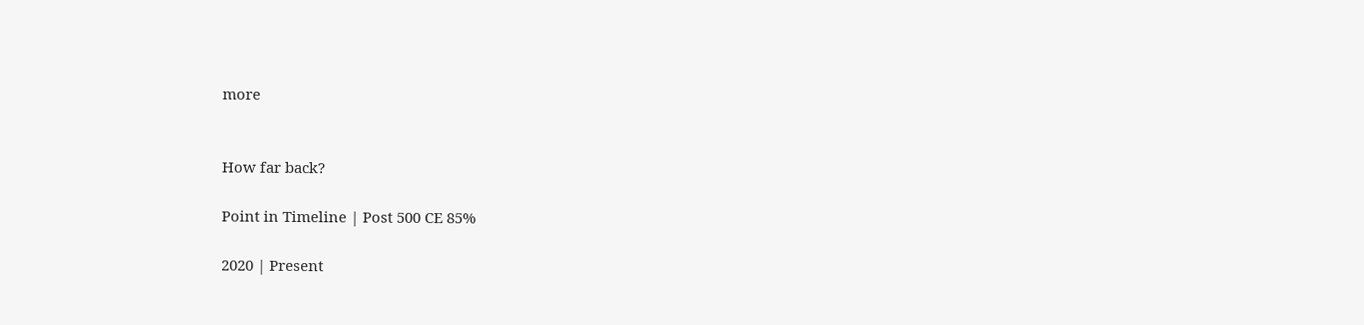more


How far back?

Point in Timeline | Post 500 CE 85%

2020 | Present